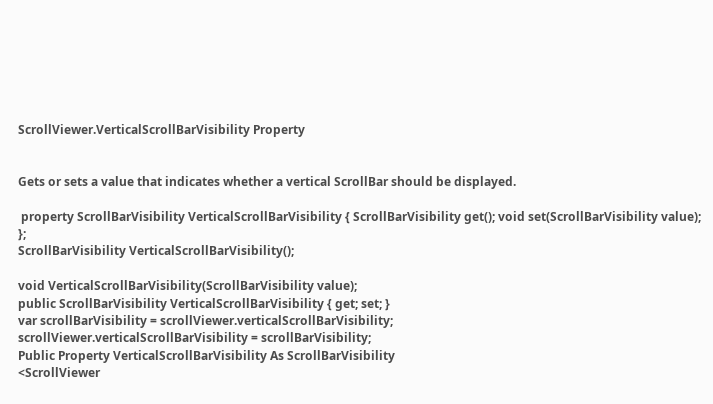ScrollViewer.VerticalScrollBarVisibility Property


Gets or sets a value that indicates whether a vertical ScrollBar should be displayed.

 property ScrollBarVisibility VerticalScrollBarVisibility { ScrollBarVisibility get(); void set(ScrollBarVisibility value); };
ScrollBarVisibility VerticalScrollBarVisibility();

void VerticalScrollBarVisibility(ScrollBarVisibility value);
public ScrollBarVisibility VerticalScrollBarVisibility { get; set; }
var scrollBarVisibility = scrollViewer.verticalScrollBarVisibility;
scrollViewer.verticalScrollBarVisibility = scrollBarVisibility;
Public Property VerticalScrollBarVisibility As ScrollBarVisibility
<ScrollViewer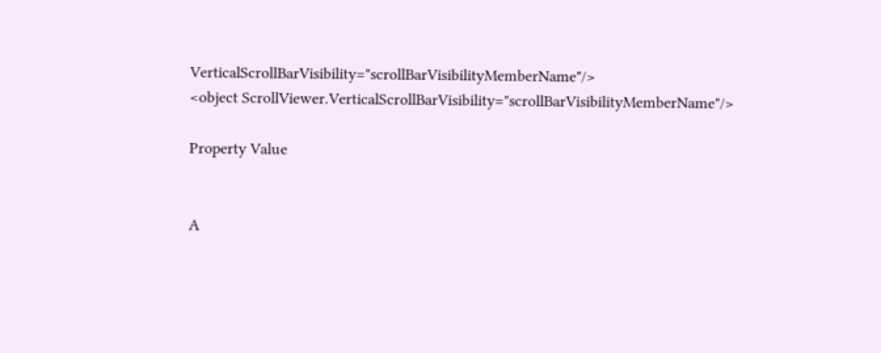VerticalScrollBarVisibility="scrollBarVisibilityMemberName"/>
<object ScrollViewer.VerticalScrollBarVisibility="scrollBarVisibilityMemberName"/>

Property Value


A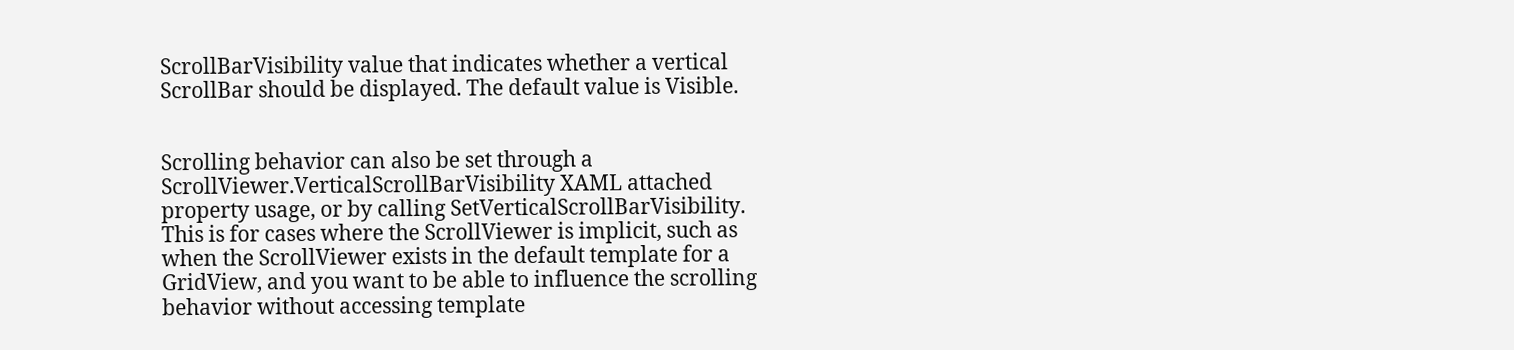ScrollBarVisibility value that indicates whether a vertical ScrollBar should be displayed. The default value is Visible.


Scrolling behavior can also be set through a ScrollViewer.VerticalScrollBarVisibility XAML attached property usage, or by calling SetVerticalScrollBarVisibility. This is for cases where the ScrollViewer is implicit, such as when the ScrollViewer exists in the default template for a GridView, and you want to be able to influence the scrolling behavior without accessing template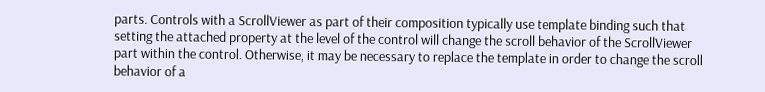parts. Controls with a ScrollViewer as part of their composition typically use template binding such that setting the attached property at the level of the control will change the scroll behavior of the ScrollViewer part within the control. Otherwise, it may be necessary to replace the template in order to change the scroll behavior of a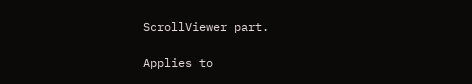ScrollViewer part.

Applies to